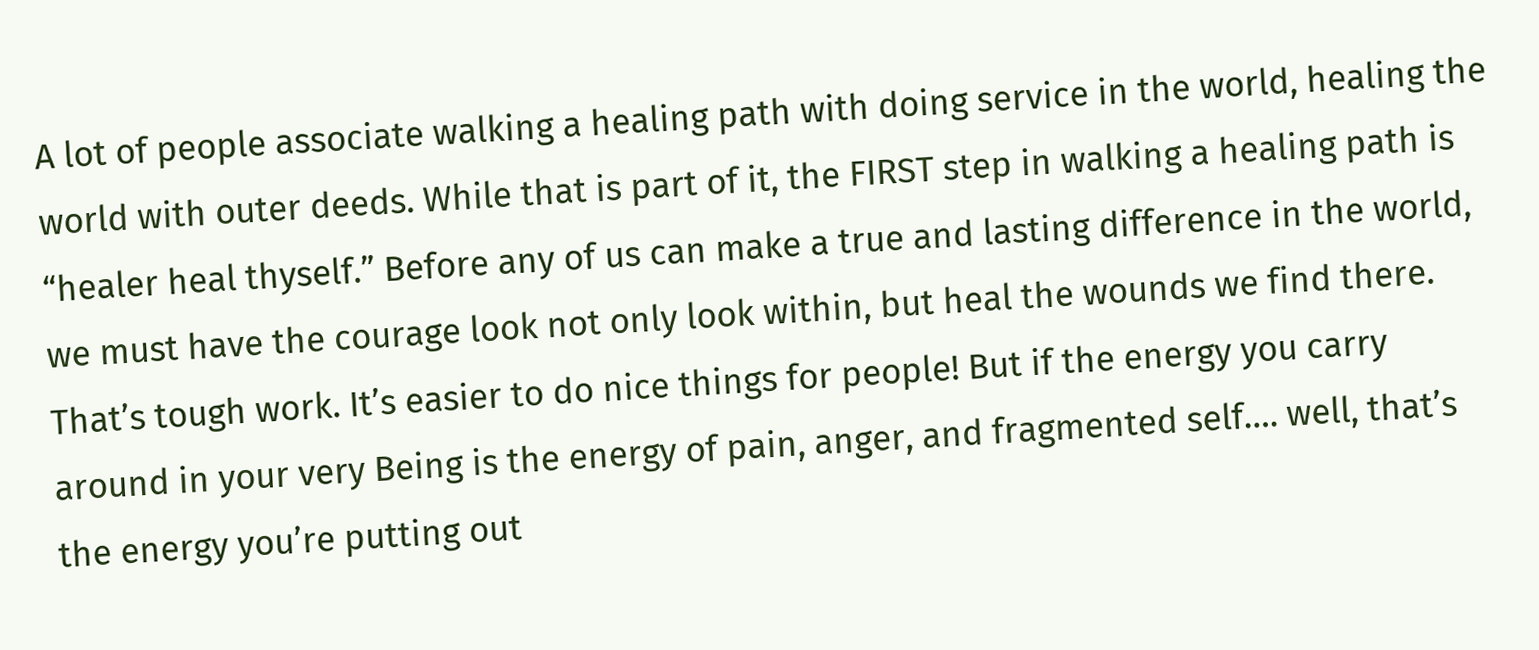A lot of people associate walking a healing path with doing service in the world, healing the world with outer deeds. While that is part of it, the FIRST step in walking a healing path is “healer heal thyself.” Before any of us can make a true and lasting difference in the world, we must have the courage look not only look within, but heal the wounds we find there. That’s tough work. It’s easier to do nice things for people! But if the energy you carry around in your very Being is the energy of pain, anger, and fragmented self…. well, that’s the energy you’re putting out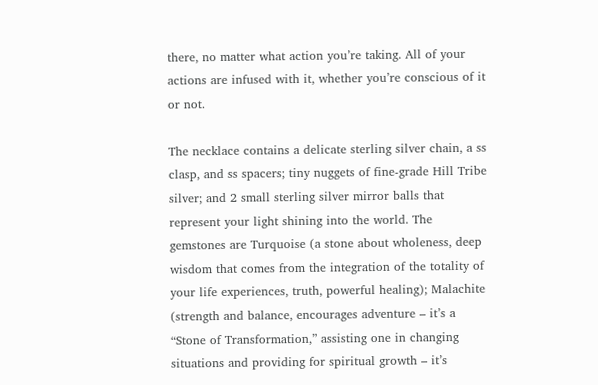there, no matter what action you’re taking. All of your actions are infused with it, whether you’re conscious of it or not.

The necklace contains a delicate sterling silver chain, a ss clasp, and ss spacers; tiny nuggets of fine-grade Hill Tribe silver; and 2 small sterling silver mirror balls that represent your light shining into the world. The gemstones are Turquoise (a stone about wholeness, deep wisdom that comes from the integration of the totality of your life experiences, truth, powerful healing); Malachite (strength and balance, encourages adventure – it’s a “Stone of Transformation,” assisting one in changing situations and providing for spiritual growth – it’s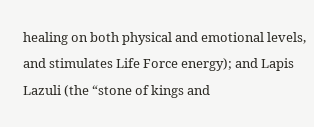healing on both physical and emotional levels, and stimulates Life Force energy); and Lapis Lazuli (the “stone of kings and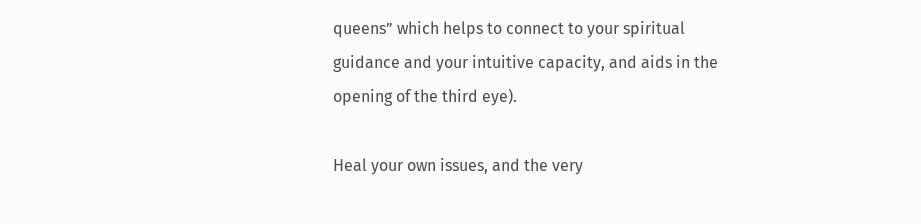queens” which helps to connect to your spiritual guidance and your intuitive capacity, and aids in the opening of the third eye).

Heal your own issues, and the very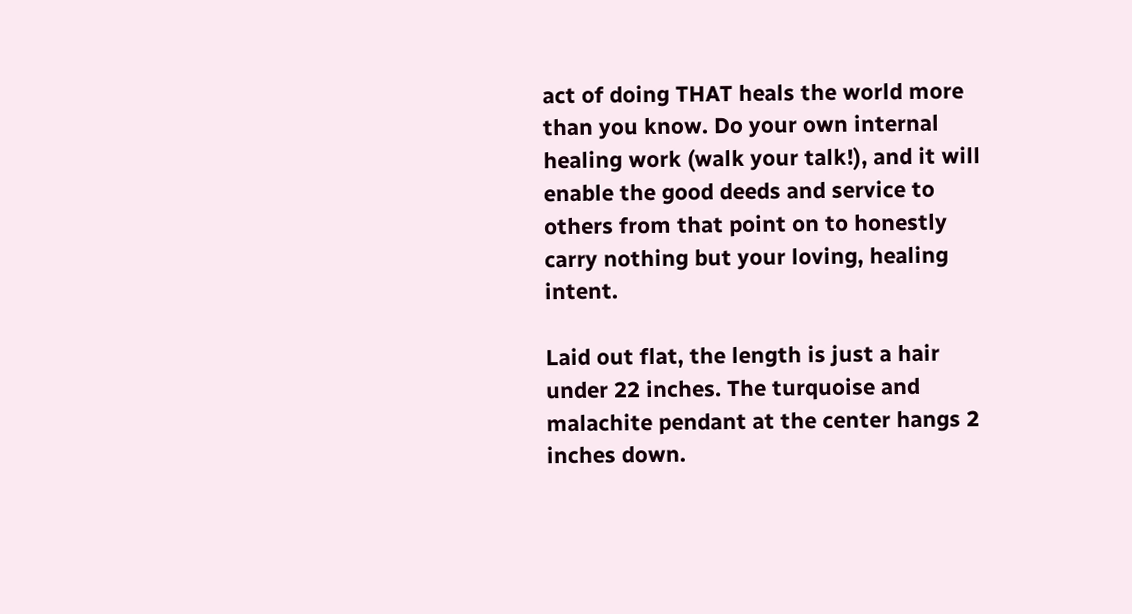act of doing THAT heals the world more than you know. Do your own internal healing work (walk your talk!), and it will enable the good deeds and service to others from that point on to honestly carry nothing but your loving, healing intent.

Laid out flat, the length is just a hair under 22 inches. The turquoise and malachite pendant at the center hangs 2 inches down.